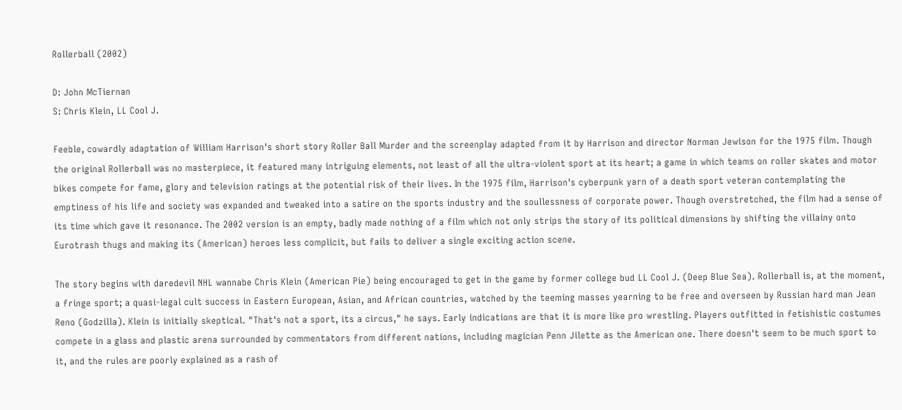Rollerball (2002)

D: John McTiernan
S: Chris Klein, LL Cool J.

Feeble, cowardly adaptation of William Harrison's short story Roller Ball Murder and the screenplay adapted from it by Harrison and director Norman Jewison for the 1975 film. Though the original Rollerball was no masterpiece, it featured many intriguing elements, not least of all the ultra-violent sport at its heart; a game in which teams on roller skates and motor bikes compete for fame, glory and television ratings at the potential risk of their lives. In the 1975 film, Harrison's cyberpunk yarn of a death sport veteran contemplating the emptiness of his life and society was expanded and tweaked into a satire on the sports industry and the soullessness of corporate power. Though overstretched, the film had a sense of its time which gave it resonance. The 2002 version is an empty, badly made nothing of a film which not only strips the story of its political dimensions by shifting the villainy onto Eurotrash thugs and making its (American) heroes less complicit, but fails to deliver a single exciting action scene.

The story begins with daredevil NHL wannabe Chris Klein (American Pie) being encouraged to get in the game by former college bud LL Cool J. (Deep Blue Sea). Rollerball is, at the moment, a fringe sport; a quasi-legal cult success in Eastern European, Asian, and African countries, watched by the teeming masses yearning to be free and overseen by Russian hard man Jean Reno (Godzilla). Klein is initially skeptical. "That's not a sport, its a circus," he says. Early indications are that it is more like pro wrestling. Players outfitted in fetishistic costumes compete in a glass and plastic arena surrounded by commentators from different nations, including magician Penn Jilette as the American one. There doesn't seem to be much sport to it, and the rules are poorly explained as a rash of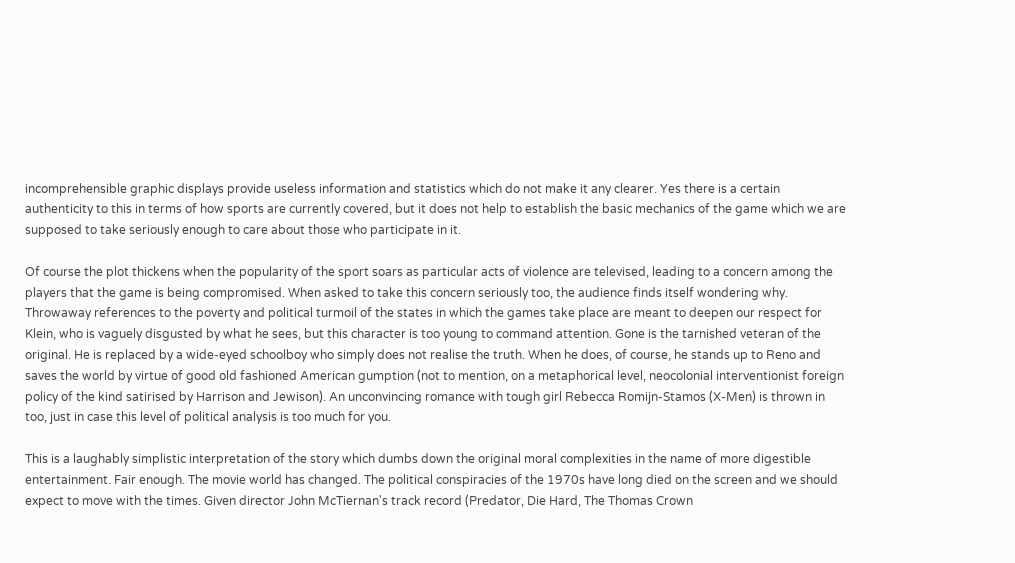incomprehensible graphic displays provide useless information and statistics which do not make it any clearer. Yes there is a certain authenticity to this in terms of how sports are currently covered, but it does not help to establish the basic mechanics of the game which we are supposed to take seriously enough to care about those who participate in it.

Of course the plot thickens when the popularity of the sport soars as particular acts of violence are televised, leading to a concern among the players that the game is being compromised. When asked to take this concern seriously too, the audience finds itself wondering why. Throwaway references to the poverty and political turmoil of the states in which the games take place are meant to deepen our respect for Klein, who is vaguely disgusted by what he sees, but this character is too young to command attention. Gone is the tarnished veteran of the original. He is replaced by a wide-eyed schoolboy who simply does not realise the truth. When he does, of course, he stands up to Reno and saves the world by virtue of good old fashioned American gumption (not to mention, on a metaphorical level, neocolonial interventionist foreign policy of the kind satirised by Harrison and Jewison). An unconvincing romance with tough girl Rebecca Romijn-Stamos (X-Men) is thrown in too, just in case this level of political analysis is too much for you.

This is a laughably simplistic interpretation of the story which dumbs down the original moral complexities in the name of more digestible entertainment. Fair enough. The movie world has changed. The political conspiracies of the 1970s have long died on the screen and we should expect to move with the times. Given director John McTiernan's track record (Predator, Die Hard, The Thomas Crown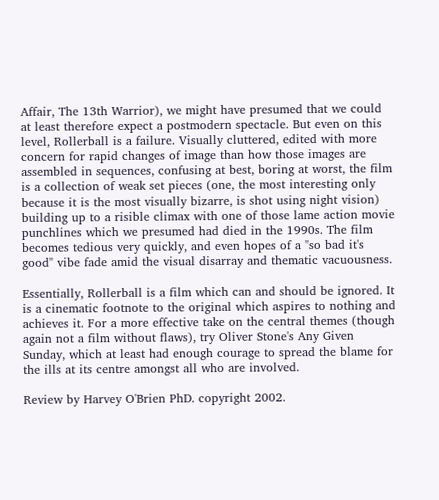Affair, The 13th Warrior), we might have presumed that we could at least therefore expect a postmodern spectacle. But even on this level, Rollerball is a failure. Visually cluttered, edited with more concern for rapid changes of image than how those images are assembled in sequences, confusing at best, boring at worst, the film is a collection of weak set pieces (one, the most interesting only because it is the most visually bizarre, is shot using night vision) building up to a risible climax with one of those lame action movie punchlines which we presumed had died in the 1990s. The film becomes tedious very quickly, and even hopes of a "so bad it's good" vibe fade amid the visual disarray and thematic vacuousness.

Essentially, Rollerball is a film which can and should be ignored. It is a cinematic footnote to the original which aspires to nothing and achieves it. For a more effective take on the central themes (though again not a film without flaws), try Oliver Stone's Any Given Sunday, which at least had enough courage to spread the blame for the ills at its centre amongst all who are involved.

Review by Harvey O'Brien PhD. copyright 2002.